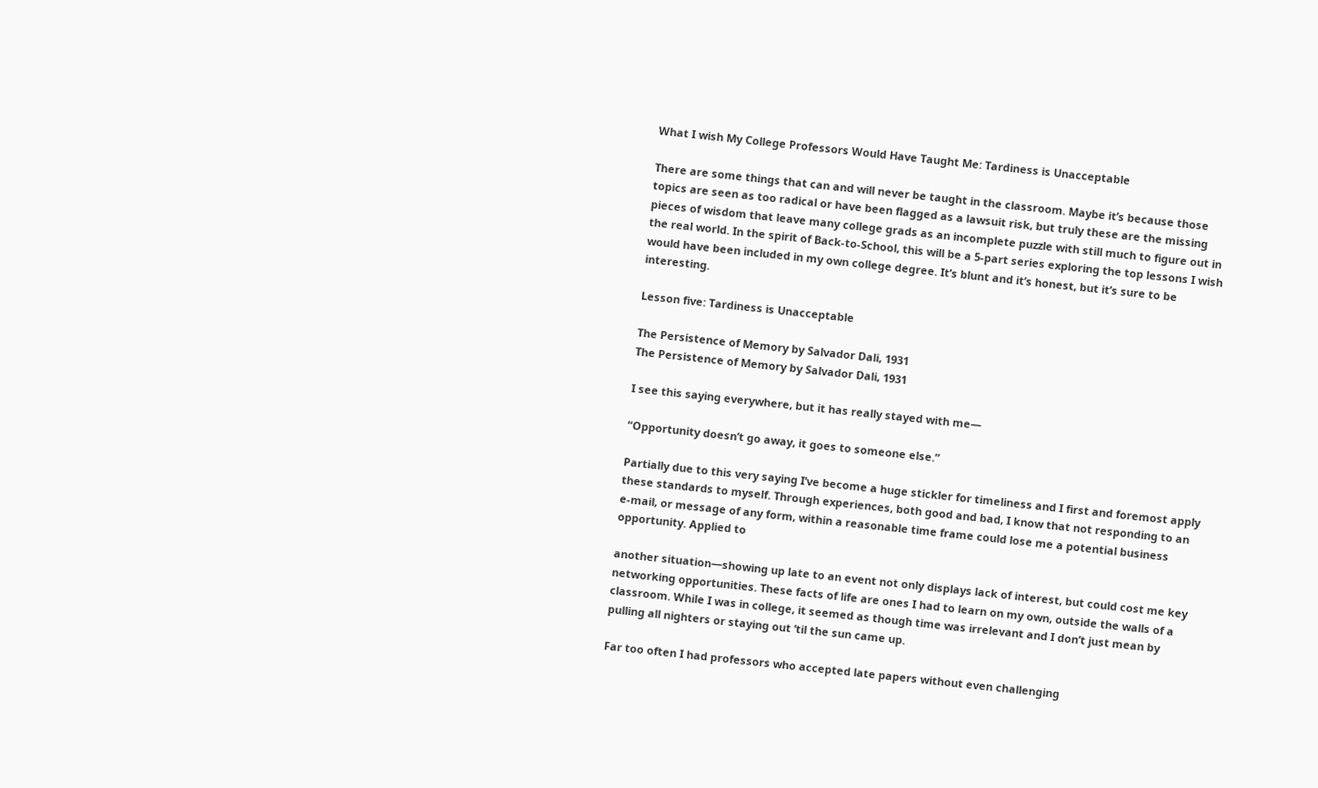What I wish My College Professors Would Have Taught Me: Tardiness is Unacceptable

There are some things that can and will never be taught in the classroom. Maybe it’s because those topics are seen as too radical or have been flagged as a lawsuit risk, but truly these are the missing pieces of wisdom that leave many college grads as an incomplete puzzle with still much to figure out in the real world. In the spirit of Back-to-School, this will be a 5-part series exploring the top lessons I wish would have been included in my own college degree. It’s blunt and it’s honest, but it’s sure to be interesting.

Lesson five: Tardiness is Unacceptable

The Persistence of Memory by Salvador Dali, 1931
The Persistence of Memory by Salvador Dali, 1931

I see this saying everywhere, but it has really stayed with me—

“Opportunity doesn’t go away, it goes to someone else.”

Partially due to this very saying I’ve become a huge stickler for timeliness and I first and foremost apply these standards to myself. Through experiences, both good and bad, I know that not responding to an e-mail, or message of any form, within a reasonable time frame could lose me a potential business opportunity. Applied to

another situation—showing up late to an event not only displays lack of interest, but could cost me key networking opportunities. These facts of life are ones I had to learn on my own, outside the walls of a classroom. While I was in college, it seemed as though time was irrelevant and I don’t just mean by pulling all nighters or staying out ‘til the sun came up.

Far too often I had professors who accepted late papers without even challenging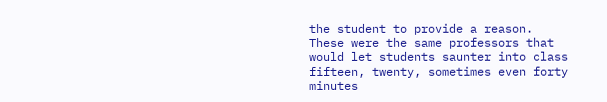the student to provide a reason. These were the same professors that would let students saunter into class fifteen, twenty, sometimes even forty minutes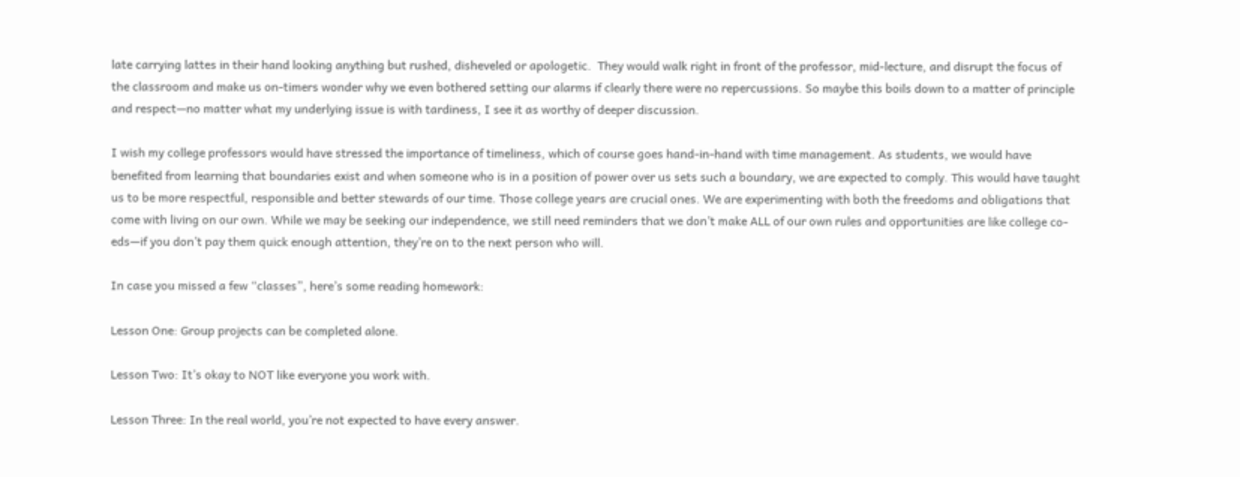late carrying lattes in their hand looking anything but rushed, disheveled or apologetic.  They would walk right in front of the professor, mid-lecture, and disrupt the focus of the classroom and make us on-timers wonder why we even bothered setting our alarms if clearly there were no repercussions. So maybe this boils down to a matter of principle and respect—no matter what my underlying issue is with tardiness, I see it as worthy of deeper discussion.

I wish my college professors would have stressed the importance of timeliness, which of course goes hand-in-hand with time management. As students, we would have benefited from learning that boundaries exist and when someone who is in a position of power over us sets such a boundary, we are expected to comply. This would have taught us to be more respectful, responsible and better stewards of our time. Those college years are crucial ones. We are experimenting with both the freedoms and obligations that come with living on our own. While we may be seeking our independence, we still need reminders that we don’t make ALL of our own rules and opportunities are like college co-eds—if you don’t pay them quick enough attention, they’re on to the next person who will.

In case you missed a few “classes”, here’s some reading homework:

Lesson One: Group projects can be completed alone.

Lesson Two: It’s okay to NOT like everyone you work with.

Lesson Three: In the real world, you’re not expected to have every answer.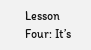Lesson Four: It’s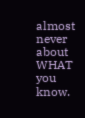almost never about WHAT you know.